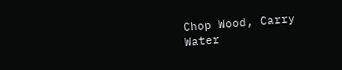Chop Wood, Carry Water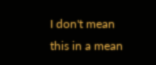I don't mean this in a mean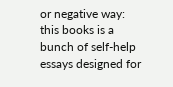or negative way: this books is a bunch of self-help essays designed for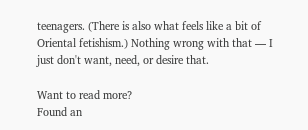teenagers. (There is also what feels like a bit of Oriental fetishism.) Nothing wrong with that — I just don't want, need, or desire that.

Want to read more?
Found an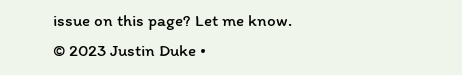issue on this page? Let me know.
© 2023 Justin Duke •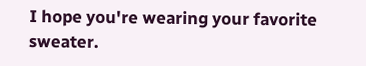I hope you're wearing your favorite sweater.